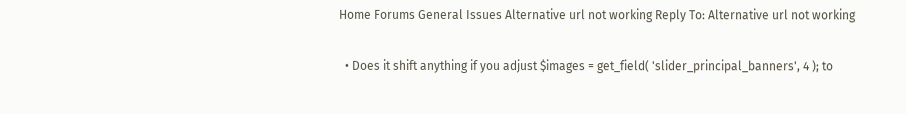Home Forums General Issues Alternative url not working Reply To: Alternative url not working

  • Does it shift anything if you adjust $images = get_field( 'slider_principal_banners', 4 ); to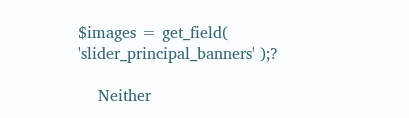$images = get_field( 'slider_principal_banners' );?

    Neither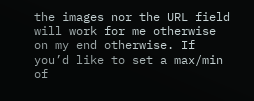the images nor the URL field will work for me otherwise on my end otherwise. If you’d like to set a max/min of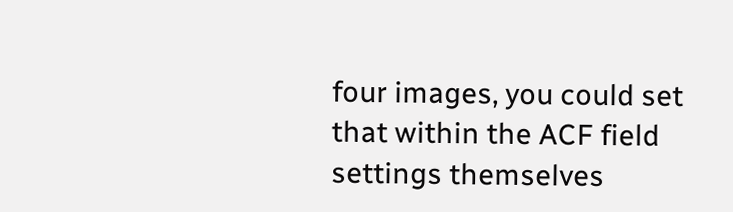four images, you could set that within the ACF field settings themselves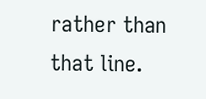rather than that line.